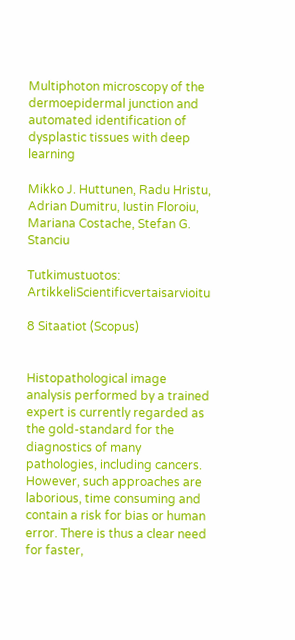Multiphoton microscopy of the dermoepidermal junction and automated identification of dysplastic tissues with deep learning

Mikko J. Huttunen, Radu Hristu, Adrian Dumitru, Iustin Floroiu, Mariana Costache, Stefan G. Stanciu

Tutkimustuotos: ArtikkeliScientificvertaisarvioitu

8 Sitaatiot (Scopus)


Histopathological image analysis performed by a trained expert is currently regarded as the gold-standard for the diagnostics of many pathologies, including cancers. However, such approaches are laborious, time consuming and contain a risk for bias or human error. There is thus a clear need for faster,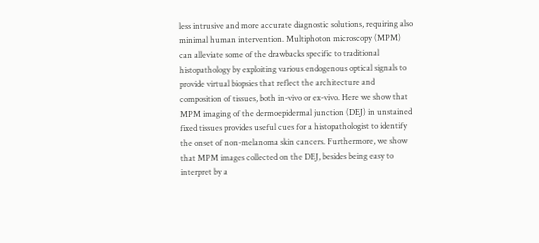less intrusive and more accurate diagnostic solutions, requiring also minimal human intervention. Multiphoton microscopy (MPM) can alleviate some of the drawbacks specific to traditional histopathology by exploiting various endogenous optical signals to provide virtual biopsies that reflect the architecture and composition of tissues, both in-vivo or ex-vivo. Here we show that MPM imaging of the dermoepidermal junction (DEJ) in unstained fixed tissues provides useful cues for a histopathologist to identify the onset of non-melanoma skin cancers. Furthermore, we show that MPM images collected on the DEJ, besides being easy to interpret by a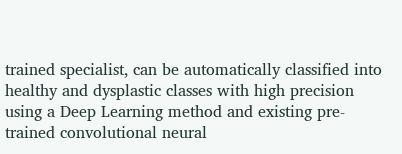trained specialist, can be automatically classified into healthy and dysplastic classes with high precision using a Deep Learning method and existing pre-trained convolutional neural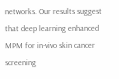networks. Our results suggest that deep learning enhanced MPM for in-vivo skin cancer screening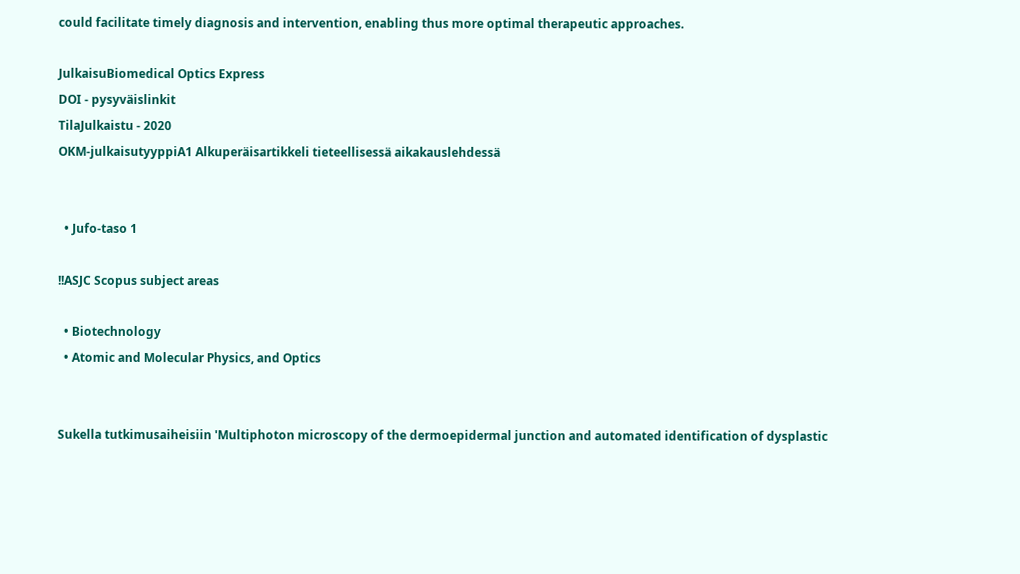could facilitate timely diagnosis and intervention, enabling thus more optimal therapeutic approaches.

JulkaisuBiomedical Optics Express
DOI - pysyväislinkit
TilaJulkaistu - 2020
OKM-julkaisutyyppiA1 Alkuperäisartikkeli tieteellisessä aikakauslehdessä


  • Jufo-taso 1

!!ASJC Scopus subject areas

  • Biotechnology
  • Atomic and Molecular Physics, and Optics


Sukella tutkimusaiheisiin 'Multiphoton microscopy of the dermoepidermal junction and automated identification of dysplastic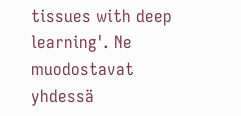tissues with deep learning'. Ne muodostavat yhdessä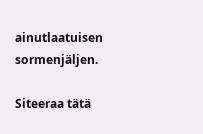ainutlaatuisen sormenjäljen.

Siteeraa tätä